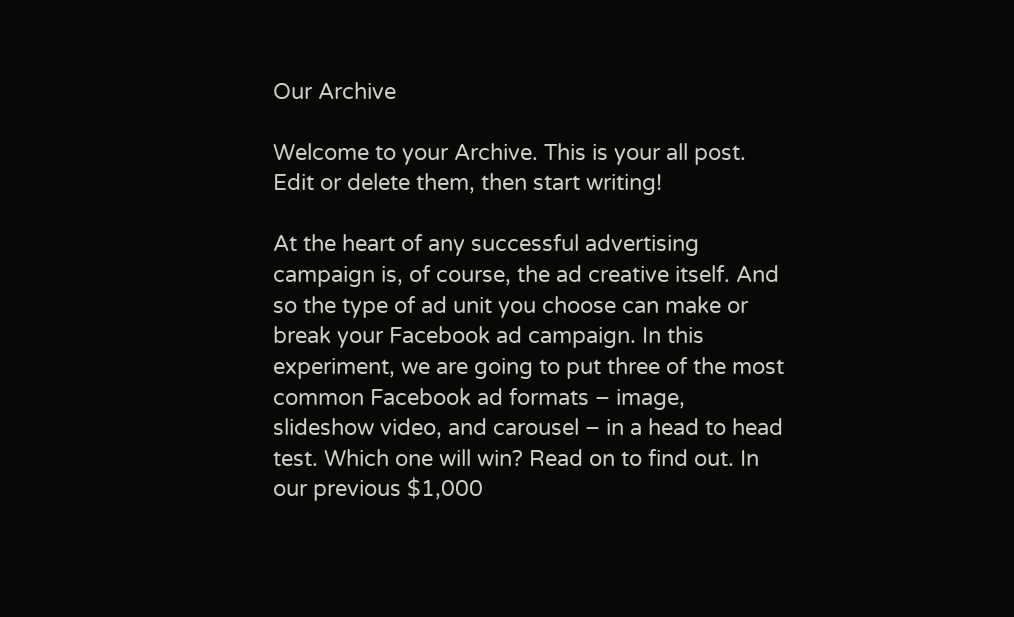Our Archive

Welcome to your Archive. This is your all post. Edit or delete them, then start writing!

At the heart of any successful advertising campaign is, of course, the ad creative itself. And so the type of ad unit you choose can make or break your Facebook ad campaign. In this experiment, we are going to put three of the most common Facebook ad formats – image, slideshow video, and carousel – in a head to head test. Which one will win? Read on to find out. In our previous $1,000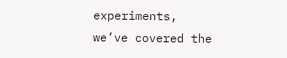experiments, we’ve covered the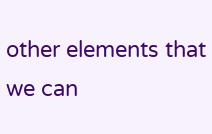other elements that we can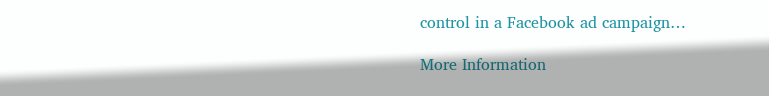control in a Facebook ad campaign…

More Information